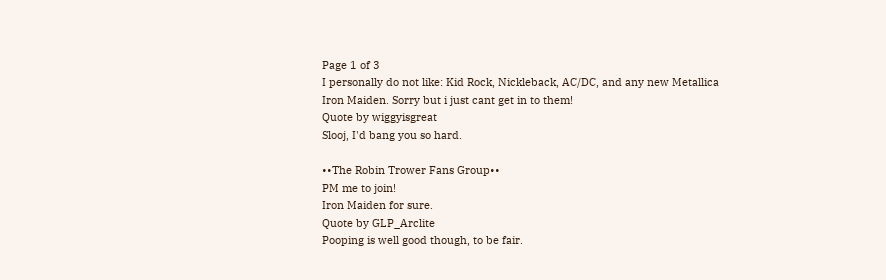Page 1 of 3
I personally do not like: Kid Rock, Nickleback, AC/DC, and any new Metallica
Iron Maiden. Sorry but i just cant get in to them!
Quote by wiggyisgreat
Slooj, I'd bang you so hard.

••The Robin Trower Fans Group••
PM me to join!
Iron Maiden for sure.
Quote by GLP_Arclite
Pooping is well good though, to be fair.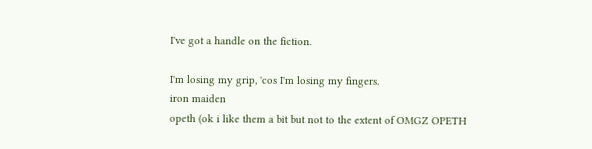I've got a handle on the fiction.

I'm losing my grip, 'cos I'm losing my fingers.
iron maiden
opeth (ok i like them a bit but not to the extent of OMGZ OPETH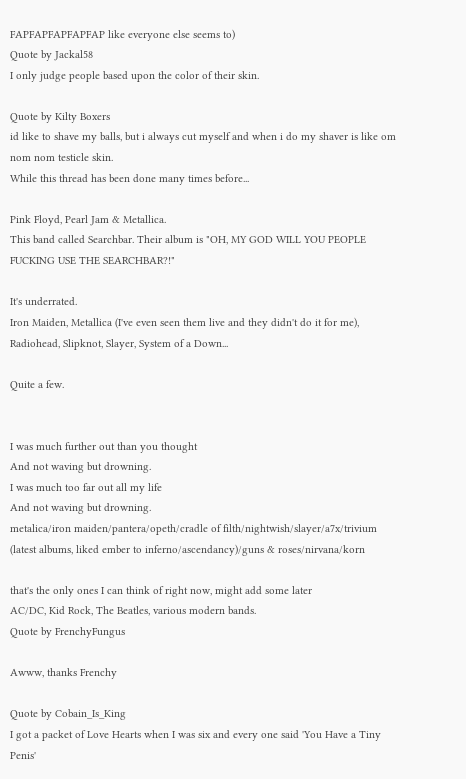FAPFAPFAPFAPFAP like everyone else seems to)
Quote by Jackal58
I only judge people based upon the color of their skin.

Quote by Kilty Boxers
id like to shave my balls, but i always cut myself and when i do my shaver is like om nom nom testicle skin.
While this thread has been done many times before...

Pink Floyd, Pearl Jam & Metallica.
This band called Searchbar. Their album is "OH, MY GOD WILL YOU PEOPLE FUCKING USE THE SEARCHBAR?!"

It's underrated.
Iron Maiden, Metallica (I've even seen them live and they didn't do it for me), Radiohead, Slipknot, Slayer, System of a Down...

Quite a few.


I was much further out than you thought
And not waving but drowning.
I was much too far out all my life
And not waving but drowning.
metalica/iron maiden/pantera/opeth/cradle of filth/nightwish/slayer/a7x/trivium (latest albums, liked ember to inferno/ascendancy)/guns & roses/nirvana/korn

that's the only ones I can think of right now, might add some later
AC/DC, Kid Rock, The Beatles, various modern bands.
Quote by FrenchyFungus

Awww, thanks Frenchy

Quote by Cobain_Is_King
I got a packet of Love Hearts when I was six and every one said 'You Have a Tiny Penis'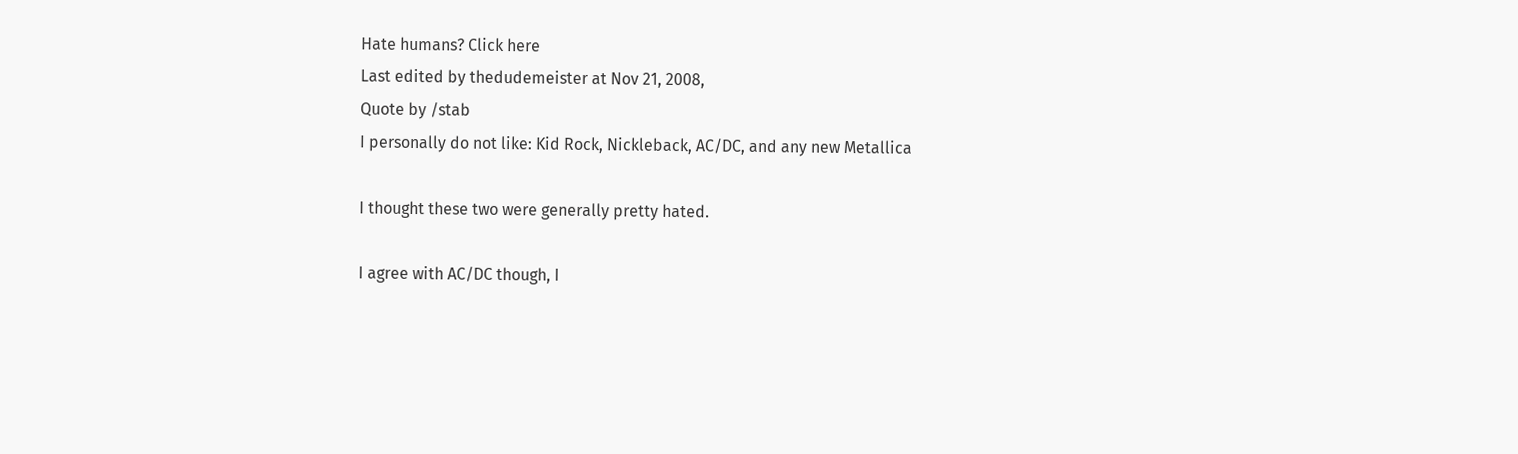Hate humans? Click here
Last edited by thedudemeister at Nov 21, 2008,
Quote by /stab
I personally do not like: Kid Rock, Nickleback, AC/DC, and any new Metallica

I thought these two were generally pretty hated.

I agree with AC/DC though, I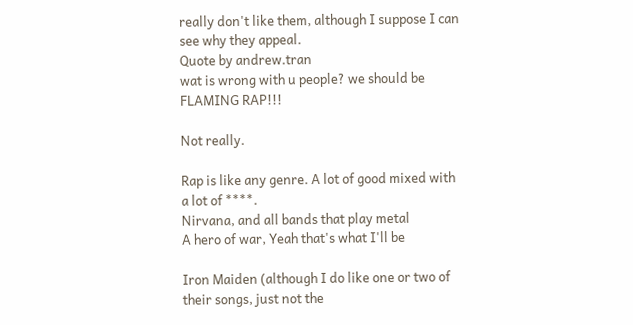really don't like them, although I suppose I can see why they appeal.
Quote by andrew.tran
wat is wrong with u people? we should be FLAMING RAP!!!

Not really.

Rap is like any genre. A lot of good mixed with a lot of ****.
Nirvana, and all bands that play metal
A hero of war, Yeah that's what I'll be

Iron Maiden (although I do like one or two of their songs, just not the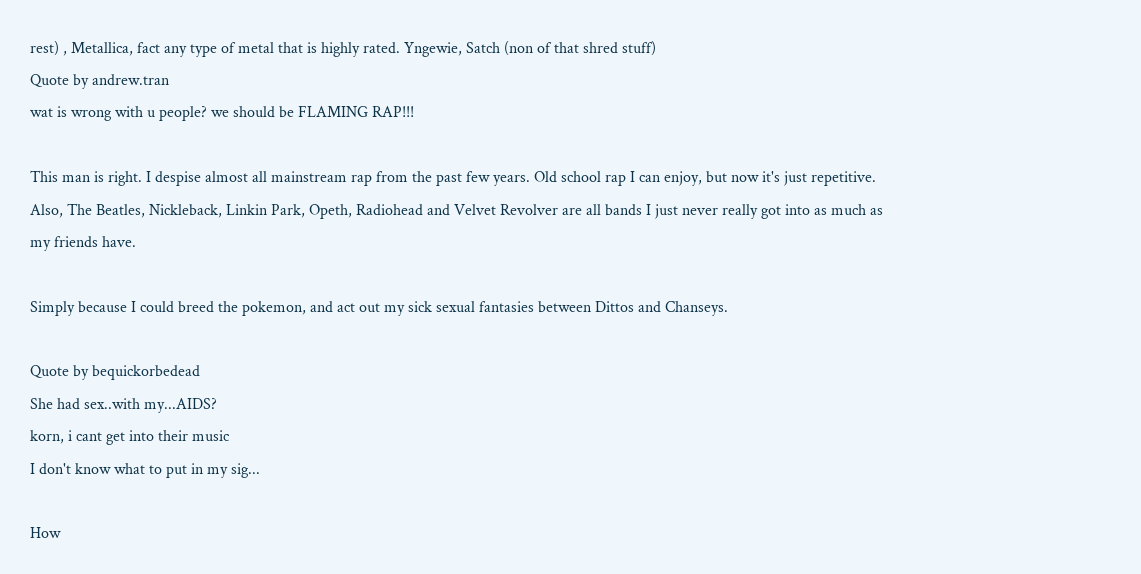rest) , Metallica, fact any type of metal that is highly rated. Yngewie, Satch (non of that shred stuff)
Quote by andrew.tran
wat is wrong with u people? we should be FLAMING RAP!!!

This man is right. I despise almost all mainstream rap from the past few years. Old school rap I can enjoy, but now it's just repetitive. Also, The Beatles, Nickleback, Linkin Park, Opeth, Radiohead and Velvet Revolver are all bands I just never really got into as much as my friends have.

Simply because I could breed the pokemon, and act out my sick sexual fantasies between Dittos and Chanseys.

Quote by bequickorbedead
She had sex..with my...AIDS?
korn, i cant get into their music
I don't know what to put in my sig...

How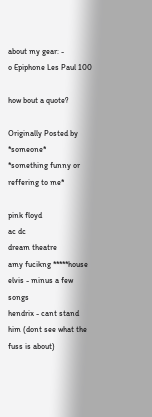about my gear: -
o Epiphone Les Paul 100

how bout a quote?

Originally Posted by *someone*
*something funny or reffering to me*

pink floyd
ac dc
dream theatre
amy fucikng *****house
elvis - minus a few songs
hendrix - cant stand him (dont see what the fuss is about)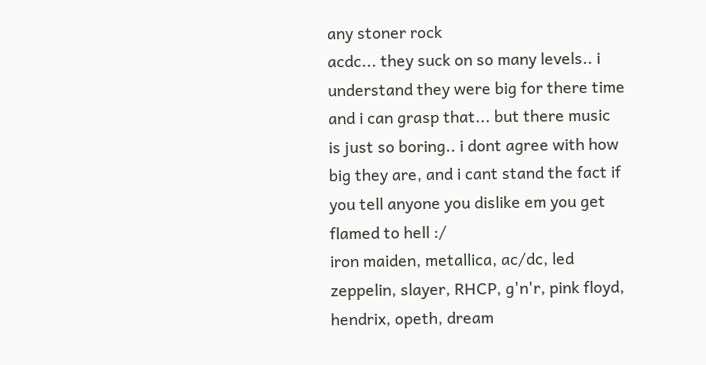any stoner rock
acdc... they suck on so many levels.. i understand they were big for there time and i can grasp that... but there music is just so boring.. i dont agree with how big they are, and i cant stand the fact if you tell anyone you dislike em you get flamed to hell :/
iron maiden, metallica, ac/dc, led zeppelin, slayer, RHCP, g'n'r, pink floyd, hendrix, opeth, dream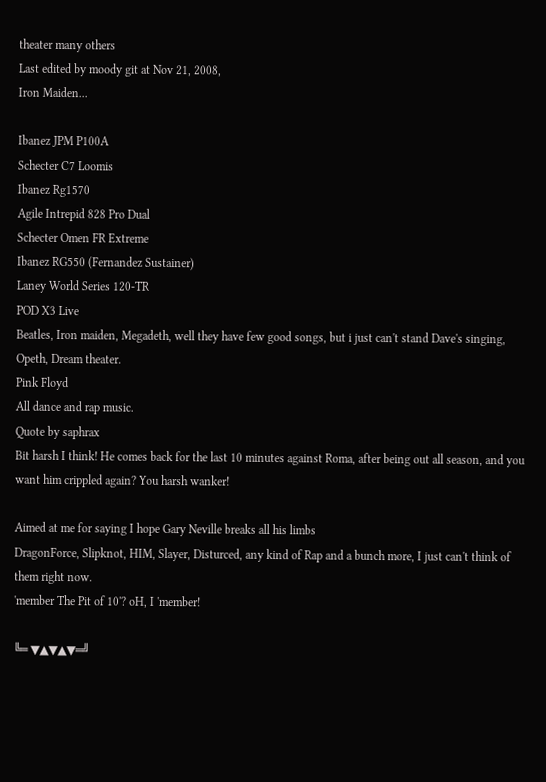theater many others
Last edited by moody git at Nov 21, 2008,
Iron Maiden...

Ibanez JPM P100A
Schecter C7 Loomis
Ibanez Rg1570
Agile Intrepid 828 Pro Dual
Schecter Omen FR Extreme
Ibanez RG550 (Fernandez Sustainer)
Laney World Series 120-TR
POD X3 Live
Beatles, Iron maiden, Megadeth, well they have few good songs, but i just can't stand Dave's singing, Opeth, Dream theater.
Pink Floyd
All dance and rap music.
Quote by saphrax
Bit harsh I think! He comes back for the last 10 minutes against Roma, after being out all season, and you want him crippled again? You harsh wanker!

Aimed at me for saying I hope Gary Neville breaks all his limbs
DragonForce, Slipknot, HIM, Slayer, Disturced, any kind of Rap and a bunch more, I just can't think of them right now.
'member The Pit of 10'? oH, I 'member!

╚═ ▼▲▼▲▼═╝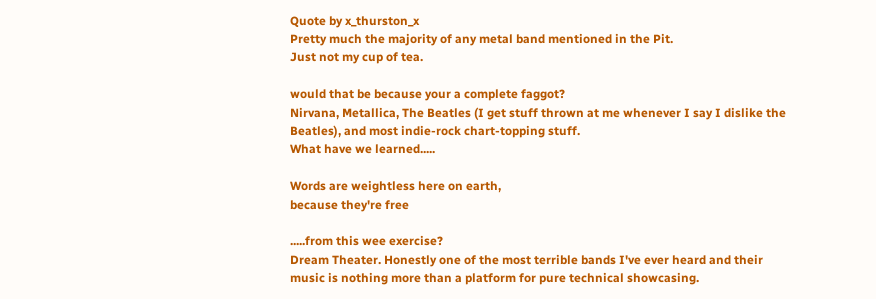Quote by x_thurston_x
Pretty much the majority of any metal band mentioned in the Pit.
Just not my cup of tea.

would that be because your a complete faggot?
Nirvana, Metallica, The Beatles (I get stuff thrown at me whenever I say I dislike the Beatles), and most indie-rock chart-topping stuff.
What have we learned.....

Words are weightless here on earth,
because they're free

.....from this wee exercise?
Dream Theater. Honestly one of the most terrible bands I've ever heard and their music is nothing more than a platform for pure technical showcasing.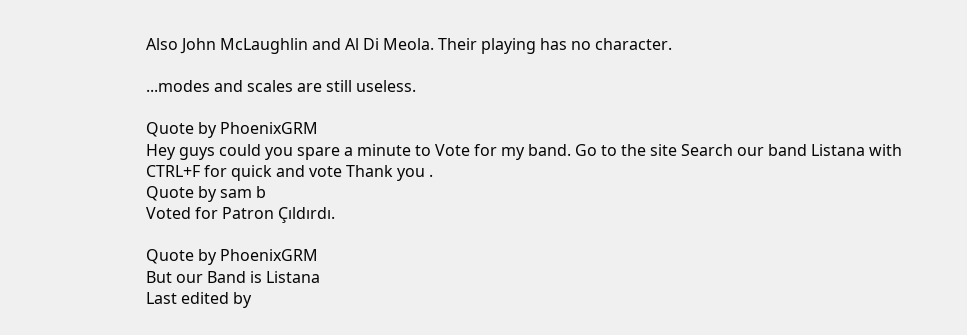Also John McLaughlin and Al Di Meola. Their playing has no character.

...modes and scales are still useless.

Quote by PhoenixGRM
Hey guys could you spare a minute to Vote for my band. Go to the site Search our band Listana with CTRL+F for quick and vote Thank you .
Quote by sam b
Voted for Patron Çıldırdı.

Quote by PhoenixGRM
But our Band is Listana
Last edited by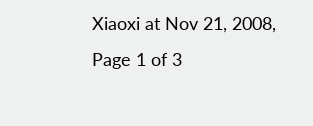Xiaoxi at Nov 21, 2008,
Page 1 of 3